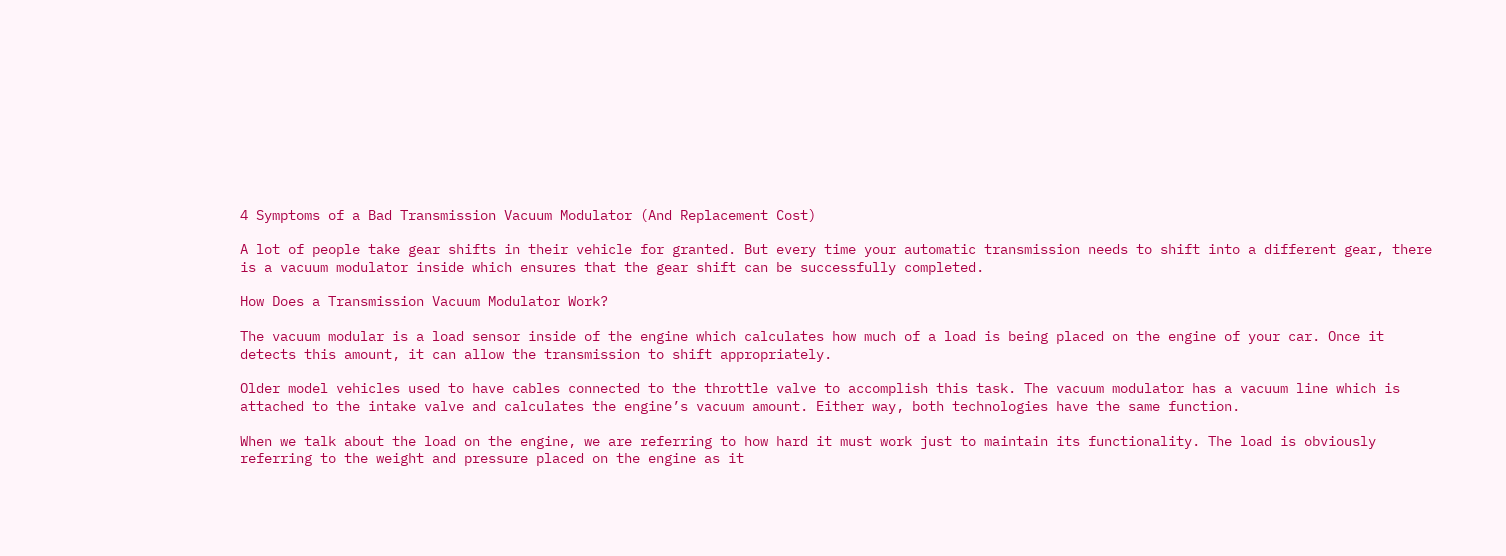4 Symptoms of a Bad Transmission Vacuum Modulator (And Replacement Cost)

A lot of people take gear shifts in their vehicle for granted. But every time your automatic transmission needs to shift into a different gear, there is a vacuum modulator inside which ensures that the gear shift can be successfully completed.

How Does a Transmission Vacuum Modulator Work?

The vacuum modular is a load sensor inside of the engine which calculates how much of a load is being placed on the engine of your car. Once it detects this amount, it can allow the transmission to shift appropriately.

Older model vehicles used to have cables connected to the throttle valve to accomplish this task. The vacuum modulator has a vacuum line which is attached to the intake valve and calculates the engine’s vacuum amount. Either way, both technologies have the same function.

When we talk about the load on the engine, we are referring to how hard it must work just to maintain its functionality. The load is obviously referring to the weight and pressure placed on the engine as it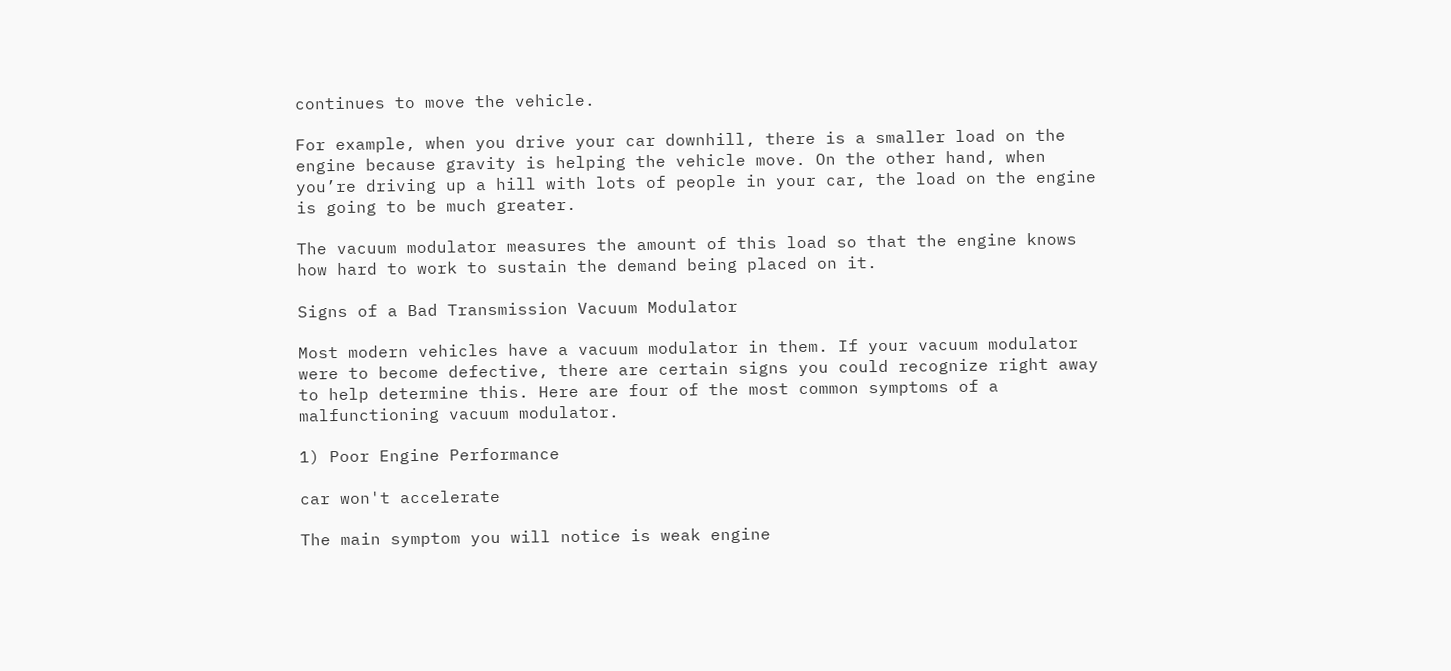continues to move the vehicle.

For example, when you drive your car downhill, there is a smaller load on the engine because gravity is helping the vehicle move. On the other hand, when you’re driving up a hill with lots of people in your car, the load on the engine is going to be much greater.

The vacuum modulator measures the amount of this load so that the engine knows how hard to work to sustain the demand being placed on it.

Signs of a Bad Transmission Vacuum Modulator

Most modern vehicles have a vacuum modulator in them. If your vacuum modulator were to become defective, there are certain signs you could recognize right away to help determine this. Here are four of the most common symptoms of a malfunctioning vacuum modulator.

1) Poor Engine Performance

car won't accelerate

The main symptom you will notice is weak engine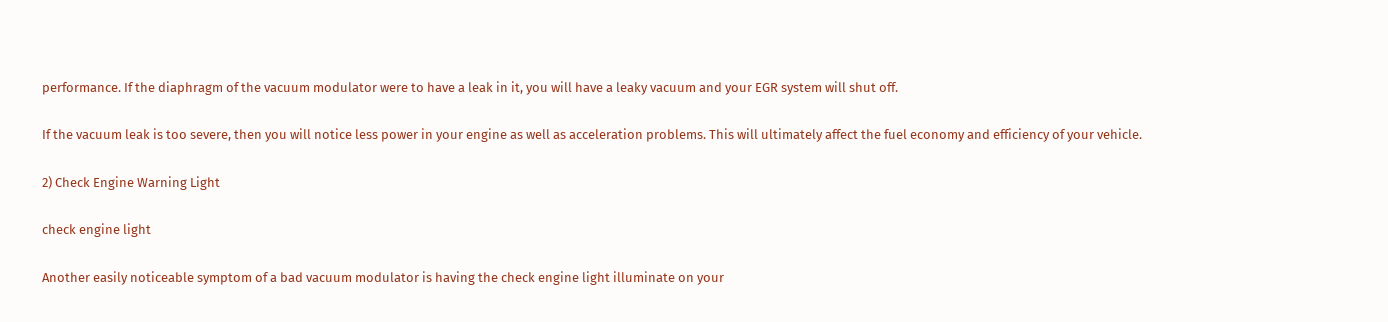performance. If the diaphragm of the vacuum modulator were to have a leak in it, you will have a leaky vacuum and your EGR system will shut off.

If the vacuum leak is too severe, then you will notice less power in your engine as well as acceleration problems. This will ultimately affect the fuel economy and efficiency of your vehicle.

2) Check Engine Warning Light

check engine light

Another easily noticeable symptom of a bad vacuum modulator is having the check engine light illuminate on your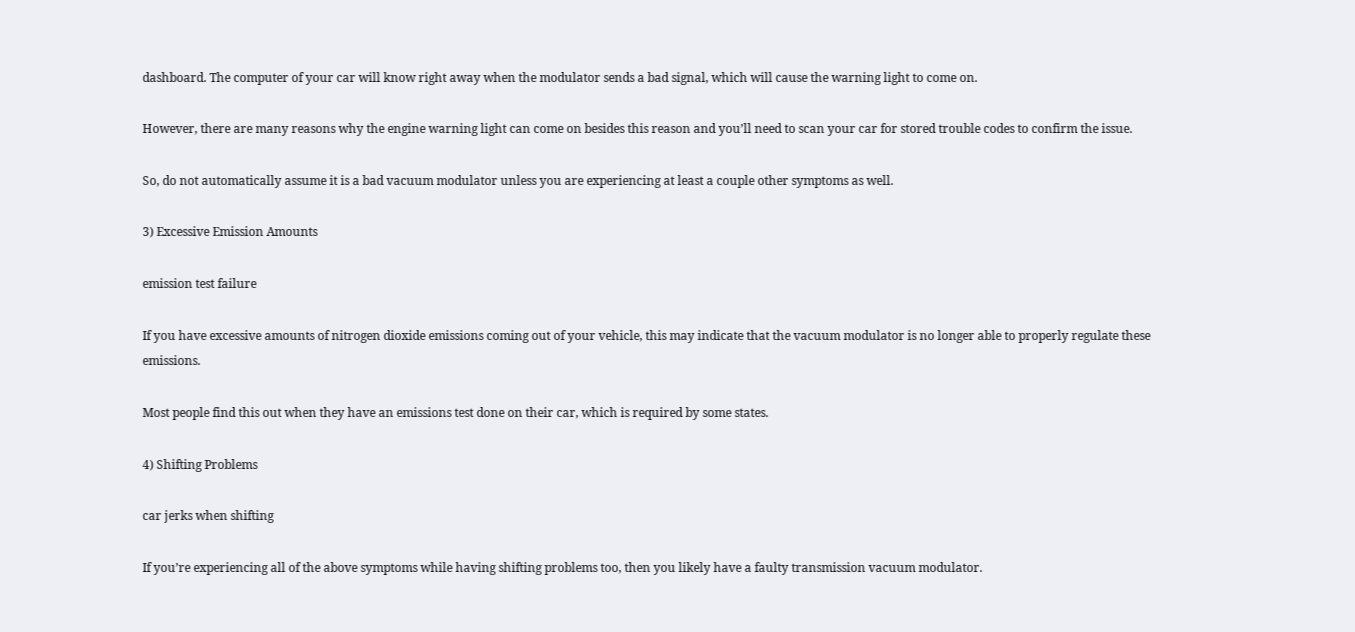dashboard. The computer of your car will know right away when the modulator sends a bad signal, which will cause the warning light to come on.

However, there are many reasons why the engine warning light can come on besides this reason and you’ll need to scan your car for stored trouble codes to confirm the issue.

So, do not automatically assume it is a bad vacuum modulator unless you are experiencing at least a couple other symptoms as well.

3) Excessive Emission Amounts

emission test failure

If you have excessive amounts of nitrogen dioxide emissions coming out of your vehicle, this may indicate that the vacuum modulator is no longer able to properly regulate these emissions.

Most people find this out when they have an emissions test done on their car, which is required by some states.

4) Shifting Problems

car jerks when shifting

If you’re experiencing all of the above symptoms while having shifting problems too, then you likely have a faulty transmission vacuum modulator.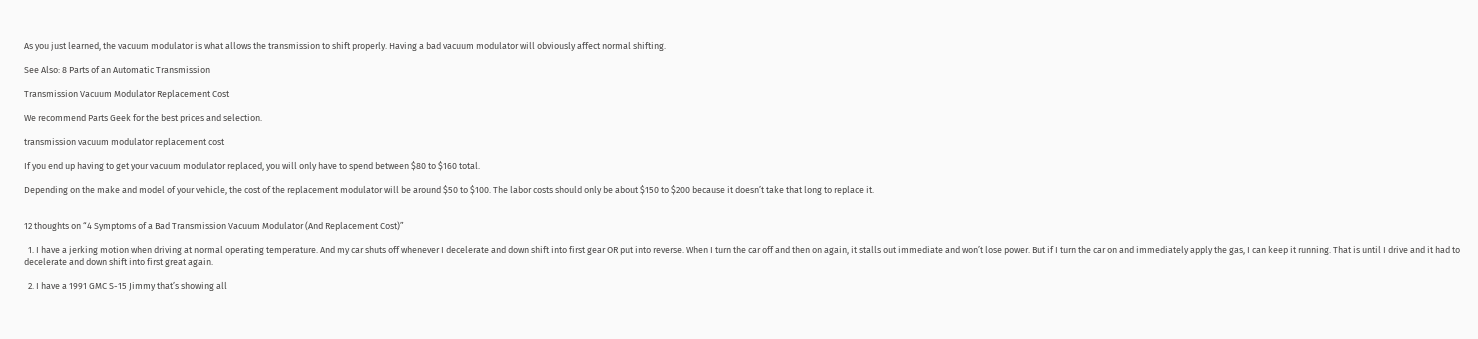As you just learned, the vacuum modulator is what allows the transmission to shift properly. Having a bad vacuum modulator will obviously affect normal shifting.

See Also: 8 Parts of an Automatic Transmission

Transmission Vacuum Modulator Replacement Cost

We recommend Parts Geek for the best prices and selection.

transmission vacuum modulator replacement cost

If you end up having to get your vacuum modulator replaced, you will only have to spend between $80 to $160 total.

Depending on the make and model of your vehicle, the cost of the replacement modulator will be around $50 to $100. The labor costs should only be about $150 to $200 because it doesn’t take that long to replace it.


12 thoughts on “4 Symptoms of a Bad Transmission Vacuum Modulator (And Replacement Cost)”

  1. I have a jerking motion when driving at normal operating temperature. And my car shuts off whenever I decelerate and down shift into first gear OR put into reverse. When I turn the car off and then on again, it stalls out immediate and won’t lose power. But if I turn the car on and immediately apply the gas, I can keep it running. That is until I drive and it had to decelerate and down shift into first great again.

  2. I have a 1991 GMC S-15 Jimmy that’s showing all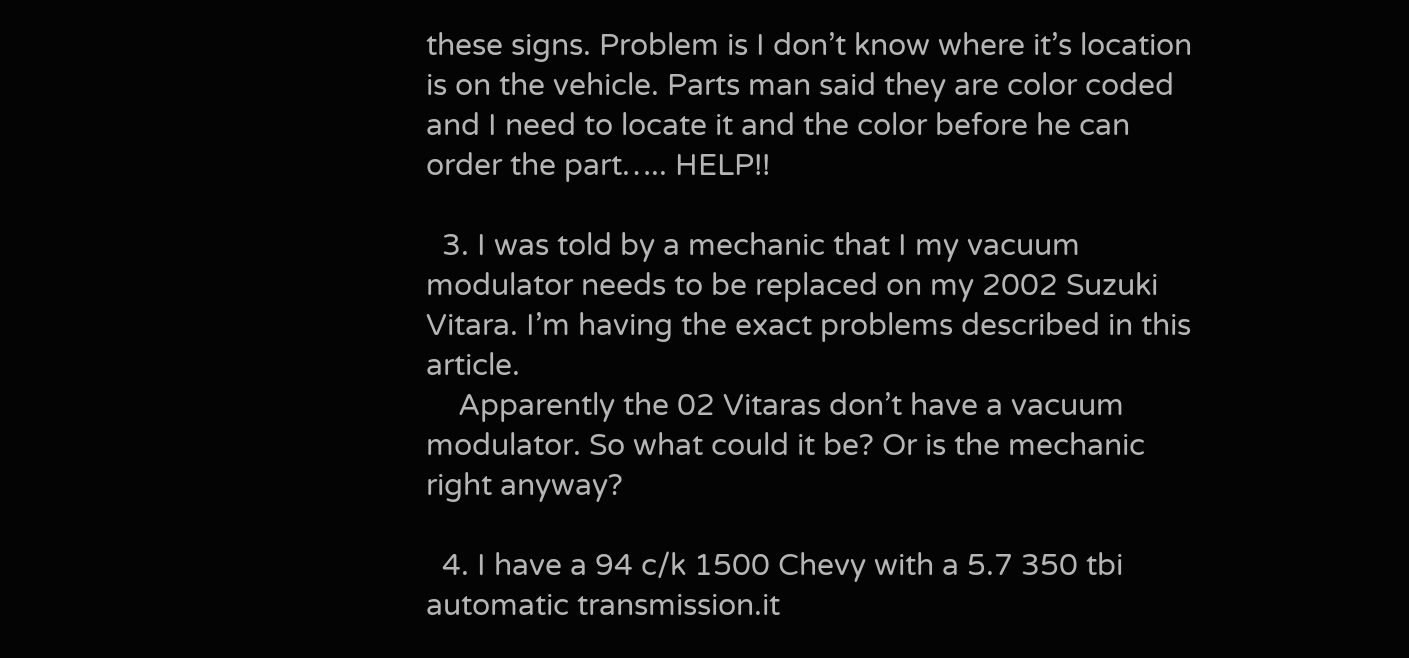these signs. Problem is I don’t know where it’s location is on the vehicle. Parts man said they are color coded and I need to locate it and the color before he can order the part….. HELP!!

  3. I was told by a mechanic that I my vacuum modulator needs to be replaced on my 2002 Suzuki Vitara. I’m having the exact problems described in this article.
    Apparently the 02 Vitaras don’t have a vacuum modulator. So what could it be? Or is the mechanic right anyway?

  4. I have a 94 c/k 1500 Chevy with a 5.7 350 tbi automatic transmission.it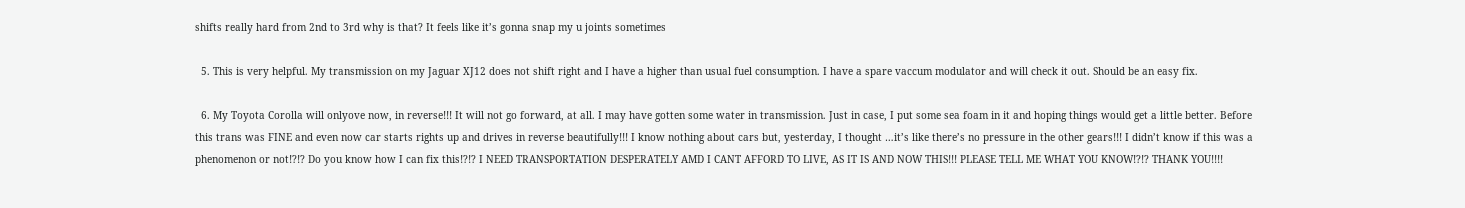shifts really hard from 2nd to 3rd why is that? It feels like it’s gonna snap my u joints sometimes

  5. This is very helpful. My transmission on my Jaguar XJ12 does not shift right and I have a higher than usual fuel consumption. I have a spare vaccum modulator and will check it out. Should be an easy fix.

  6. My Toyota Corolla will onlyove now, in reverse!!! It will not go forward, at all. I may have gotten some water in transmission. Just in case, I put some sea foam in it and hoping things would get a little better. Before this trans was FINE and even now car starts rights up and drives in reverse beautifully!!! I know nothing about cars but, yesterday, I thought …it’s like there’s no pressure in the other gears!!! I didn’t know if this was a phenomenon or not!?!? Do you know how I can fix this!?!? I NEED TRANSPORTATION DESPERATELY AMD I CANT AFFORD TO LIVE, AS IT IS AND NOW THIS!!! PLEASE TELL ME WHAT YOU KNOW!?!? THANK YOU!!!!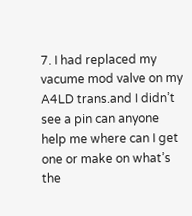7. I had replaced my vacume mod valve on my A4LD trans.and I didn’t see a pin can anyone help me where can I get one or make on what’s the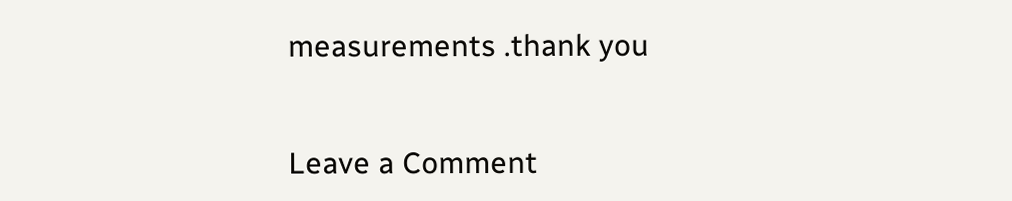measurements .thank you


Leave a Comment